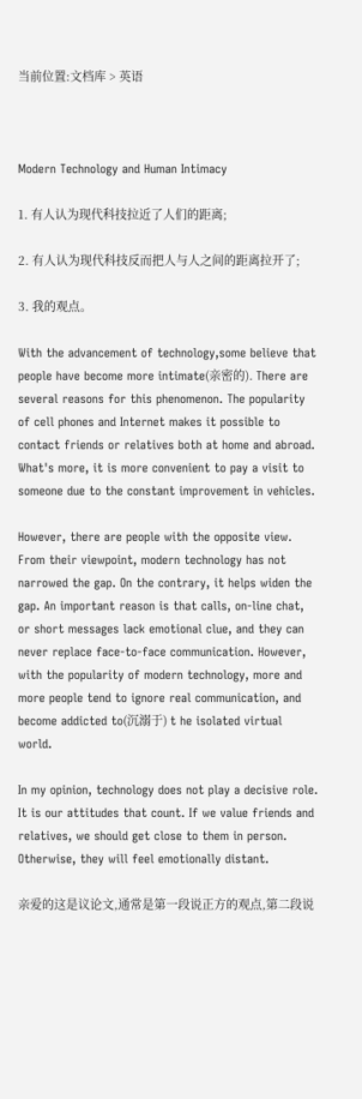当前位置:文档库 > 英语



Modern Technology and Human Intimacy

1. 有人认为现代科技拉近了人们的距离;

2. 有人认为现代科技反而把人与人之间的距离拉开了;

3. 我的观点。

With the advancement of technology,some believe that people have become more intimate(亲密的). There are several reasons for this phenomenon. The popularity of cell phones and Internet makes it possible to contact friends or relatives both at home and abroad. What's more, it is more convenient to pay a visit to someone due to the constant improvement in vehicles.

However, there are people with the opposite view. From their viewpoint, modern technology has not narrowed the gap. On the contrary, it helps widen the gap. An important reason is that calls, on-line chat, or short messages lack emotional clue, and they can never replace face-to-face communication. However, with the popularity of modern technology, more and more people tend to ignore real communication, and become addicted to(沉溺于) t he isolated virtual world.

In my opinion, technology does not play a decisive role. It is our attitudes that count. If we value friends and relatives, we should get close to them in person. Otherwise, they will feel emotionally distant.

亲爱的这是议论文,通常是第一段说正方的观点,第二段说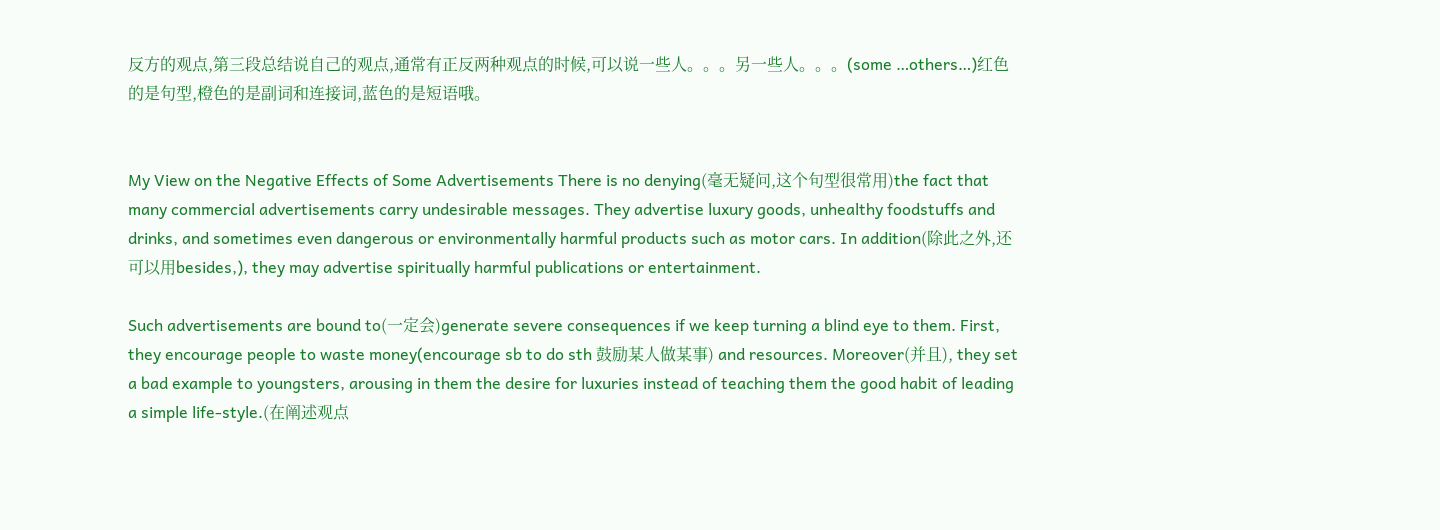反方的观点,第三段总结说自己的观点,通常有正反两种观点的时候,可以说一些人。。。另一些人。。。(some …others…)红色的是句型,橙色的是副词和连接词,蓝色的是短语哦。


My View on the Negative Effects of Some Advertisements There is no denying(毫无疑问,这个句型很常用)the fact that many commercial advertisements carry undesirable messages. They advertise luxury goods, unhealthy foodstuffs and drinks, and sometimes even dangerous or environmentally harmful products such as motor cars. In addition(除此之外,还可以用besides,), they may advertise spiritually harmful publications or entertainment.

Such advertisements are bound to(一定会)generate severe consequences if we keep turning a blind eye to them. First, they encourage people to waste money(encourage sb to do sth 鼓励某人做某事) and resources. Moreover(并且), they set a bad example to youngsters, arousing in them the desire for luxuries instead of teaching them the good habit of leading a simple life-style.(在阐述观点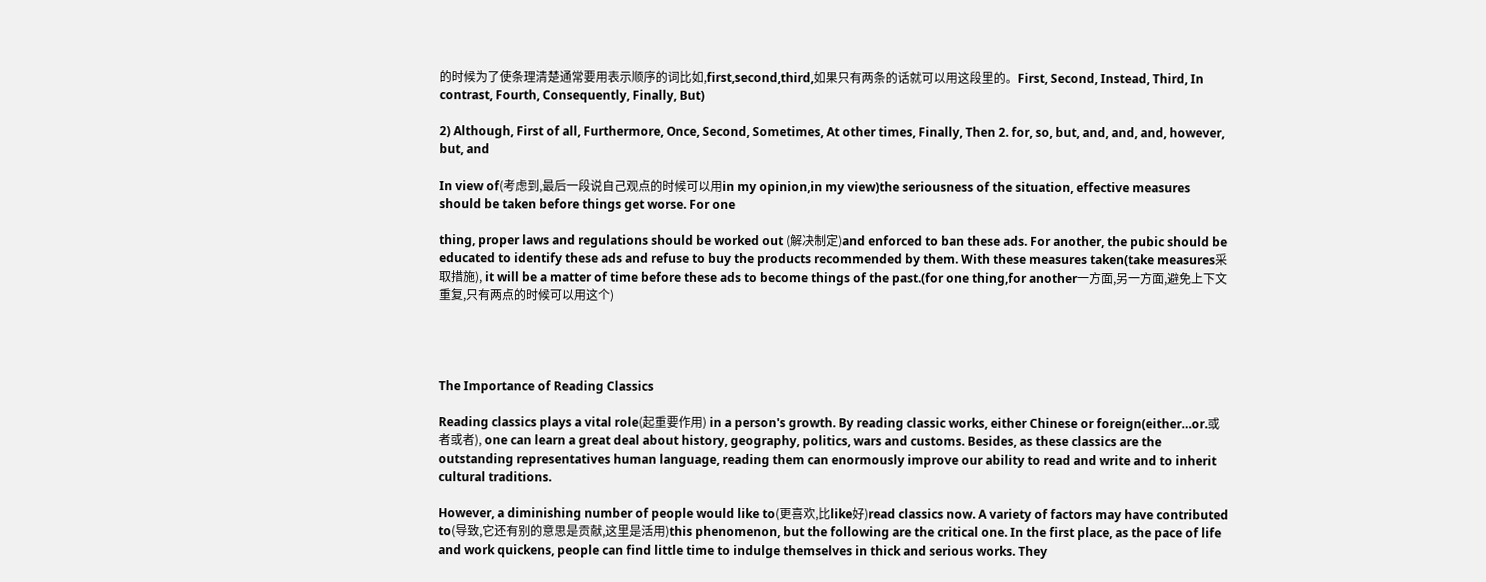的时候为了使条理清楚通常要用表示顺序的词比如,first,second,third,如果只有两条的话就可以用这段里的。First, Second, Instead, Third, In contrast, Fourth, Consequently, Finally, But)

2) Although, First of all, Furthermore, Once, Second, Sometimes, At other times, Finally, Then 2. for, so, but, and, and, and, however, but, and

In view of(考虑到,最后一段说自己观点的时候可以用in my opinion,in my view)the seriousness of the situation, effective measures should be taken before things get worse. For one

thing, proper laws and regulations should be worked out (解决制定)and enforced to ban these ads. For another, the pubic should be educated to identify these ads and refuse to buy the products recommended by them. With these measures taken(take measures采取措施), it will be a matter of time before these ads to become things of the past.(for one thing,for another一方面,另一方面,避免上下文重复,只有两点的时候可以用这个)




The Importance of Reading Classics

Reading classics plays a vital role(起重要作用) in a person's growth. By reading classic works, either Chinese or foreign(either…or.或者或者), one can learn a great deal about history, geography, politics, wars and customs. Besides, as these classics are the outstanding representatives human language, reading them can enormously improve our ability to read and write and to inherit cultural traditions.

However, a diminishing number of people would like to(更喜欢,比like好)read classics now. A variety of factors may have contributed to(导致,它还有别的意思是贡献,这里是活用)this phenomenon, but the following are the critical one. In the first place, as the pace of life and work quickens, people can find little time to indulge themselves in thick and serious works. They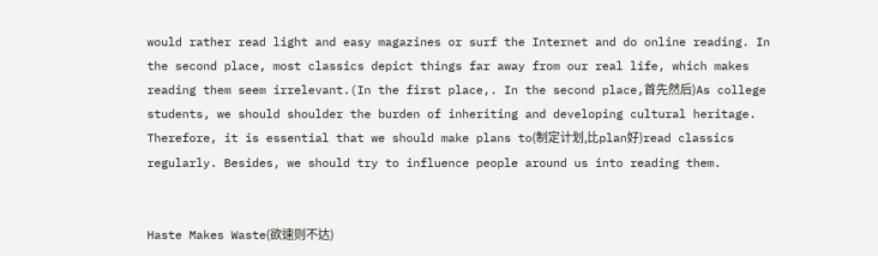would rather read light and easy magazines or surf the Internet and do online reading. In the second place, most classics depict things far away from our real life, which makes reading them seem irrelevant.(In the first place,. In the second place,首先然后)As college students, we should shoulder the burden of inheriting and developing cultural heritage. Therefore, it is essential that we should make plans to(制定计划,比plan好)read classics regularly. Besides, we should try to influence people around us into reading them.


Haste Makes Waste(欲速则不达)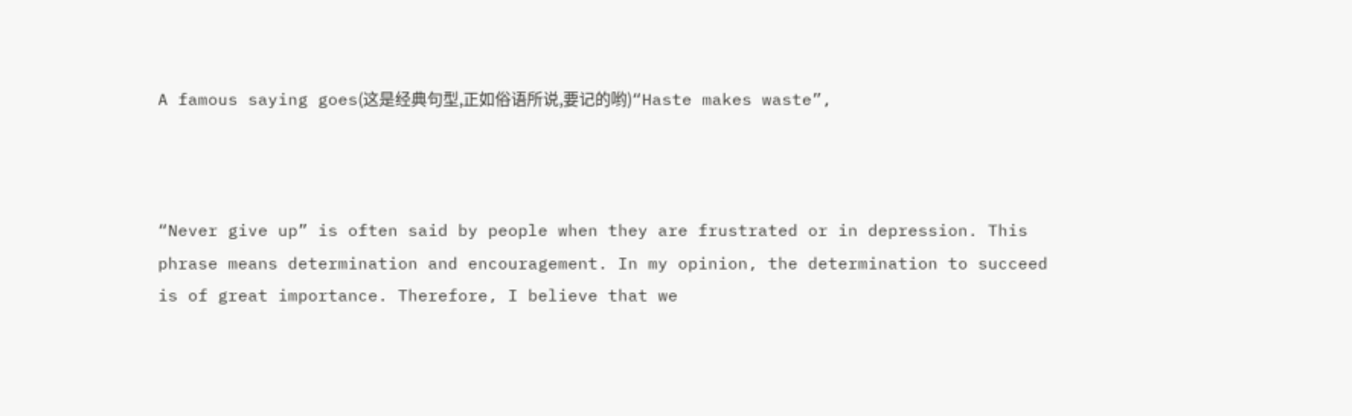A famous saying goes(这是经典句型,正如俗语所说,要记的哟)“Haste makes waste”,



“Never give up” is often said by people when they are frustrated or in depression. This phrase means determination and encouragement. In my opinion, the determination to succeed is of great importance. Therefore, I believe that we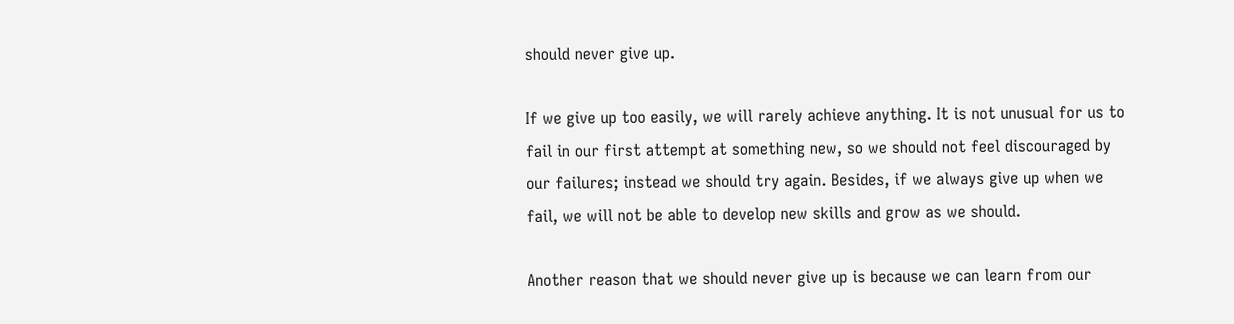should never give up.

If we give up too easily, we will rarely achieve anything. It is not unusual for us to fail in our first attempt at something new, so we should not feel discouraged by our failures; instead we should try again. Besides, if we always give up when we fail, we will not be able to develop new skills and grow as we should.

Another reason that we should never give up is because we can learn from our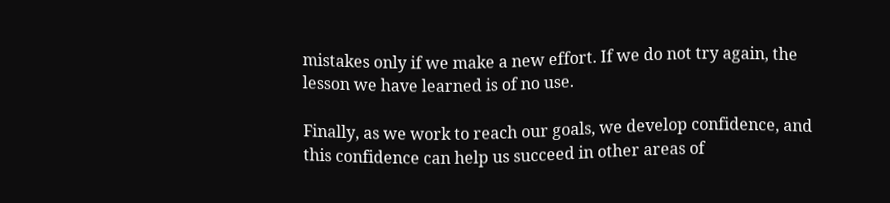mistakes only if we make a new effort. If we do not try again, the lesson we have learned is of no use.

Finally, as we work to reach our goals, we develop confidence, and this confidence can help us succeed in other areas of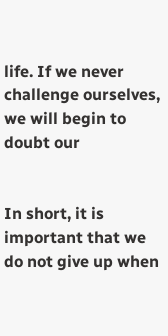life. If we never challenge ourselves, we will begin to doubt our


In short, it is important that we do not give up when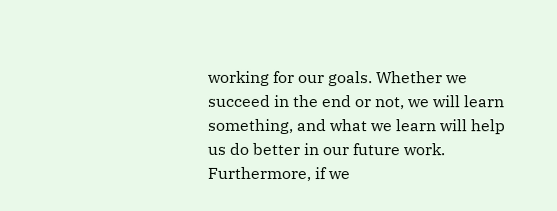working for our goals. Whether we succeed in the end or not, we will learn something, and what we learn will help us do better in our future work. Furthermore, if we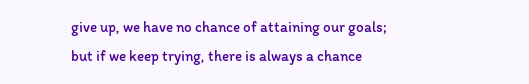give up, we have no chance of attaining our goals; but if we keep trying, there is always a chance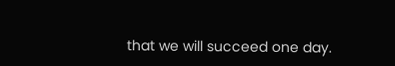that we will succeed one day.